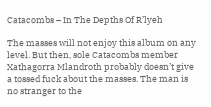Catacombs – In The Depths Of R’lyeh

The masses will not enjoy this album on any level. But then, sole Catacombs member Xathagorra Mlandroth probably doesn’t give a tossed fuck about the masses. The man is no stranger to the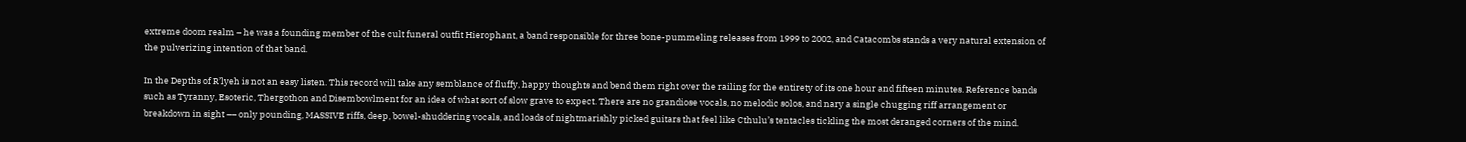extreme doom realm – he was a founding member of the cult funeral outfit Hierophant, a band responsible for three bone-pummeling releases from 1999 to 2002, and Catacombs stands a very natural extension of the pulverizing intention of that band.

In the Depths of R’lyeh is not an easy listen. This record will take any semblance of fluffy, happy thoughts and bend them right over the railing for the entirety of its one hour and fifteen minutes. Reference bands such as Tyranny, Esoteric, Thergothon and Disembowlment for an idea of what sort of slow grave to expect. There are no grandiose vocals, no melodic solos, and nary a single chugging riff arrangement or breakdown in sight –– only pounding, MASSIVE riffs, deep, bowel-shuddering vocals, and loads of nightmarishly picked guitars that feel like Cthulu’s tentacles tickling the most deranged corners of the mind.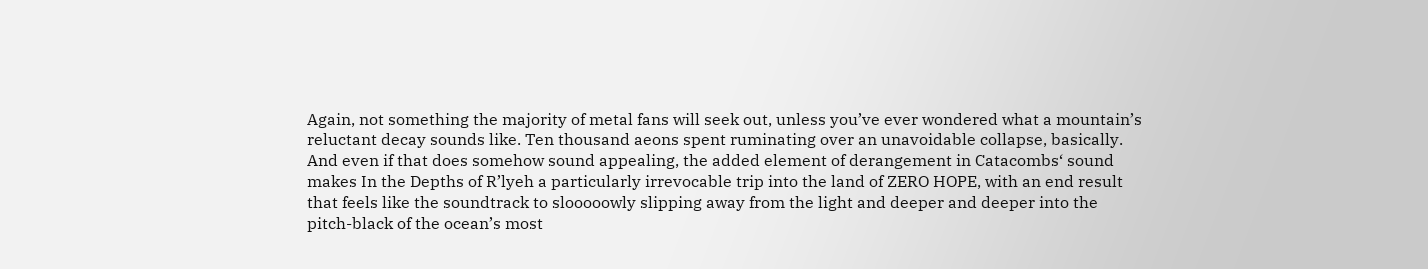Again, not something the majority of metal fans will seek out, unless you’ve ever wondered what a mountain’s reluctant decay sounds like. Ten thousand aeons spent ruminating over an unavoidable collapse, basically. And even if that does somehow sound appealing, the added element of derangement in Catacombs‘ sound makes In the Depths of R’lyeh a particularly irrevocable trip into the land of ZERO HOPE, with an end result that feels like the soundtrack to slooooowly slipping away from the light and deeper and deeper into the pitch-black of the ocean’s most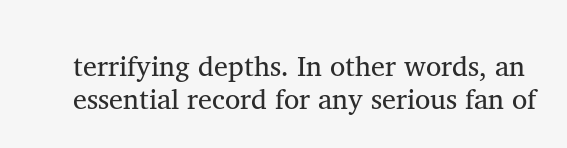terrifying depths. In other words, an essential record for any serious fan of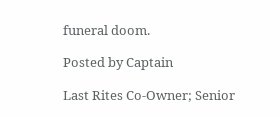funeral doom.

Posted by Captain

Last Rites Co-Owner; Senior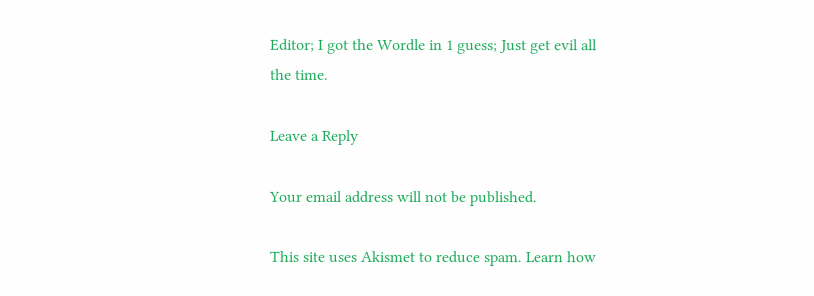Editor; I got the Wordle in 1 guess; Just get evil all the time.

Leave a Reply

Your email address will not be published.

This site uses Akismet to reduce spam. Learn how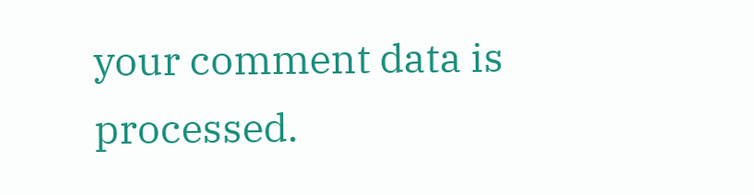your comment data is processed.